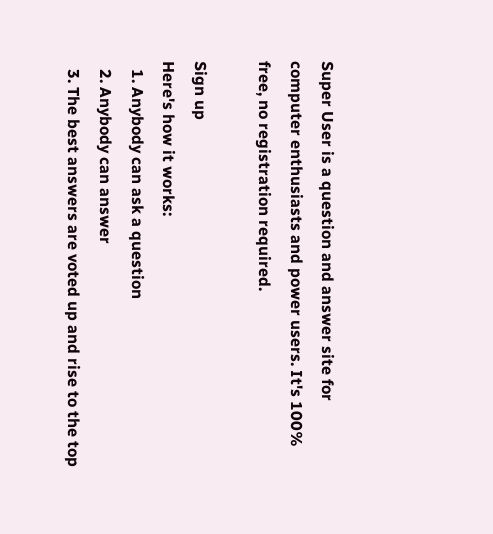Super User is a question and answer site for computer enthusiasts and power users. It's 100% free, no registration required.

Sign up
Here's how it works:
  1. Anybody can ask a question
  2. Anybody can answer
  3. The best answers are voted up and rise to the top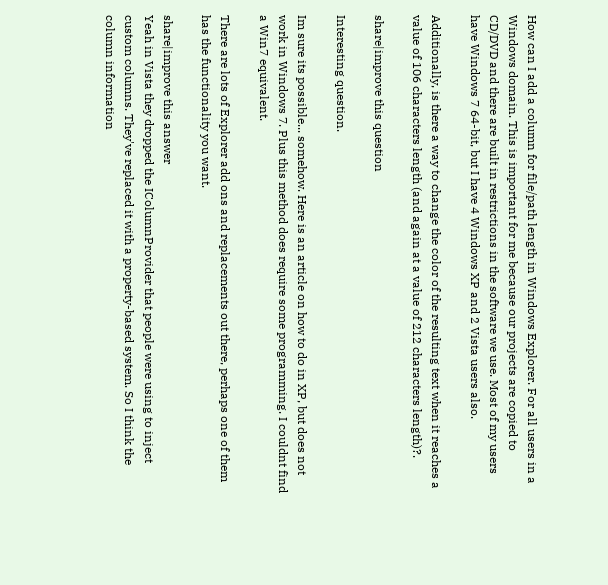How can I add a column for file/path length in Windows Explorer. For all users in a Windows domain. This is important for me because our projects are copied to CD/DVD and there are built in restrictions in the software we use. Most of my users have Windows 7 64-bit, but I have 4 Windows XP and 2 Vista users also.

Additionally, is there a way to change the color of the resulting text when it reaches a value of 106 characters length (and again at a value of 212 characters length)?.

share|improve this question

Interesting question.

Im sure its possible... somehow. Here is an article on how to do in XP, but does not work in Windows 7. Plus this method does require some programming. I couldnt find a Win7 equivalent.

There are lots of Explorer add ons and replacements out there, perhaps one of them has the functionality you want.

share|improve this answer
Yeah in Vista they dropped the IColumnProvider that people were using to inject custom columns. They've replaced it with a property-based system. So I think the column information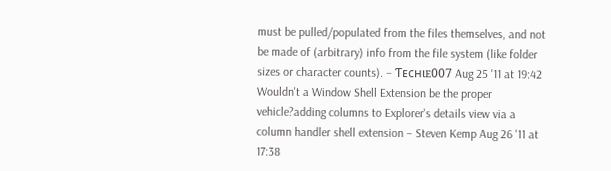must be pulled/populated from the files themselves, and not be made of (arbitrary) info from the file system (like folder sizes or character counts). – Ƭᴇcʜιᴇ007 Aug 25 '11 at 19:42
Wouldn't a Window Shell Extension be the proper vehicle?adding columns to Explorer's details view via a column handler shell extension – Steven Kemp Aug 26 '11 at 17:38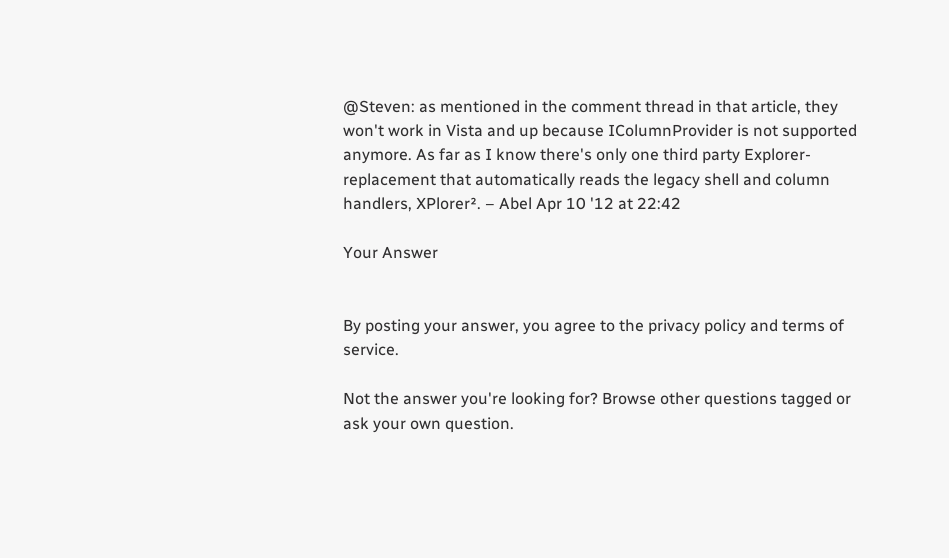@Steven: as mentioned in the comment thread in that article, they won't work in Vista and up because IColumnProvider is not supported anymore. As far as I know there's only one third party Explorer-replacement that automatically reads the legacy shell and column handlers, XPlorer². – Abel Apr 10 '12 at 22:42

Your Answer


By posting your answer, you agree to the privacy policy and terms of service.

Not the answer you're looking for? Browse other questions tagged or ask your own question.